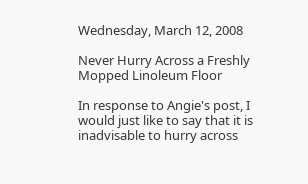Wednesday, March 12, 2008

Never Hurry Across a Freshly Mopped Linoleum Floor

In response to Angie's post, I would just like to say that it is inadvisable to hurry across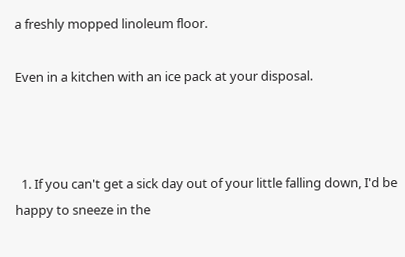a freshly mopped linoleum floor.

Even in a kitchen with an ice pack at your disposal.



  1. If you can't get a sick day out of your little falling down, I'd be happy to sneeze in the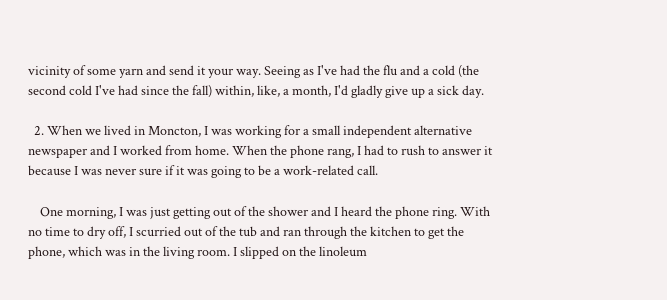vicinity of some yarn and send it your way. Seeing as I've had the flu and a cold (the second cold I've had since the fall) within, like, a month, I'd gladly give up a sick day.

  2. When we lived in Moncton, I was working for a small independent alternative newspaper and I worked from home. When the phone rang, I had to rush to answer it because I was never sure if it was going to be a work-related call.

    One morning, I was just getting out of the shower and I heard the phone ring. With no time to dry off, I scurried out of the tub and ran through the kitchen to get the phone, which was in the living room. I slipped on the linoleum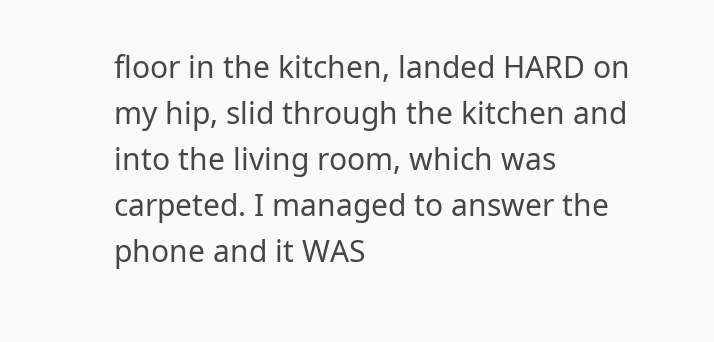floor in the kitchen, landed HARD on my hip, slid through the kitchen and into the living room, which was carpeted. I managed to answer the phone and it WAS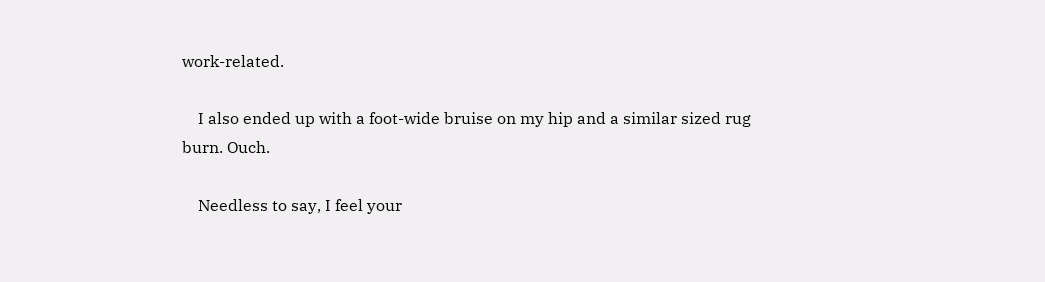work-related.

    I also ended up with a foot-wide bruise on my hip and a similar sized rug burn. Ouch.

    Needless to say, I feel your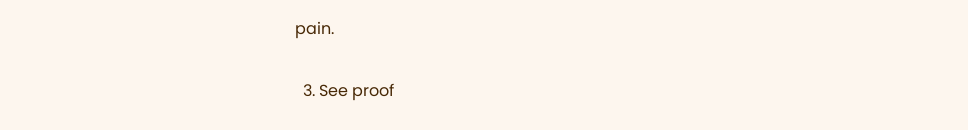pain.

  3. See proof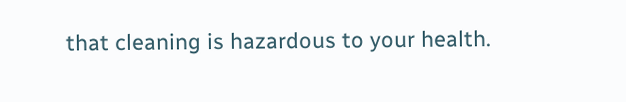that cleaning is hazardous to your health.